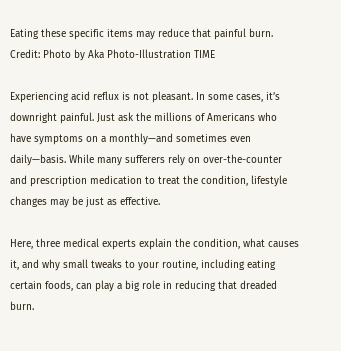Eating these specific items may reduce that painful burn.
Credit: Photo by Aka Photo-Illustration TIME

Experiencing acid reflux is not pleasant. In some cases, it’s downright painful. Just ask the millions of Americans who have symptoms on a monthly—and sometimes even daily—basis. While many sufferers rely on over-the-counter and prescription medication to treat the condition, lifestyle changes may be just as effective.

Here, three medical experts explain the condition, what causes it, and why small tweaks to your routine, including eating certain foods, can play a big role in reducing that dreaded burn.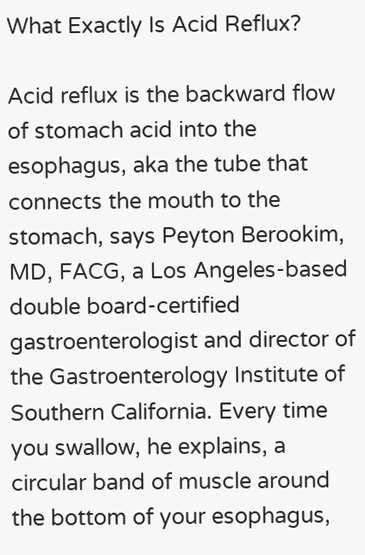What Exactly Is Acid Reflux?

Acid reflux is the backward flow of stomach acid into the esophagus, aka the tube that connects the mouth to the stomach, says Peyton Berookim, MD, FACG, a Los Angeles-based double board-certified gastroenterologist and director of the Gastroenterology Institute of Southern California. Every time you swallow, he explains, a circular band of muscle around the bottom of your esophagus,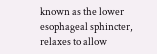known as the lower esophageal sphincter, relaxes to allow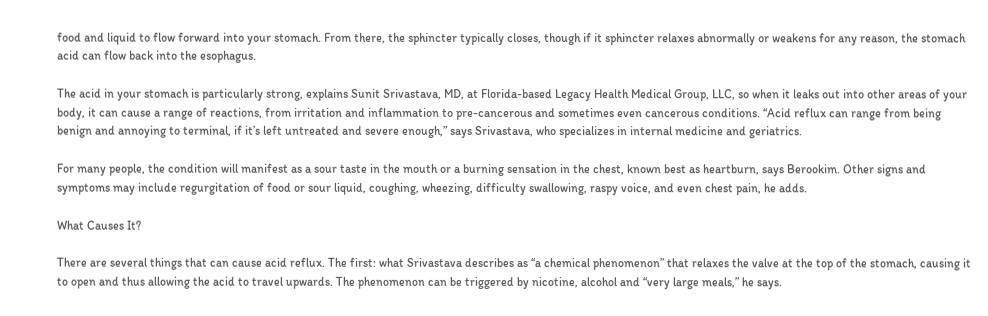food and liquid to flow forward into your stomach. From there, the sphincter typically closes, though if it sphincter relaxes abnormally or weakens for any reason, the stomach acid can flow back into the esophagus.

The acid in your stomach is particularly strong, explains Sunit Srivastava, MD, at Florida-based Legacy Health Medical Group, LLC, so when it leaks out into other areas of your body, it can cause a range of reactions, from irritation and inflammation to pre-cancerous and sometimes even cancerous conditions. “Acid reflux can range from being benign and annoying to terminal, if it’s left untreated and severe enough,” says Srivastava, who specializes in internal medicine and geriatrics.

For many people, the condition will manifest as a sour taste in the mouth or a burning sensation in the chest, known best as heartburn, says Berookim. Other signs and symptoms may include regurgitation of food or sour liquid, coughing, wheezing, difficulty swallowing, raspy voice, and even chest pain, he adds.

What Causes It?

There are several things that can cause acid reflux. The first: what Srivastava describes as “a chemical phenomenon” that relaxes the valve at the top of the stomach, causing it to open and thus allowing the acid to travel upwards. The phenomenon can be triggered by nicotine, alcohol and “very large meals,” he says.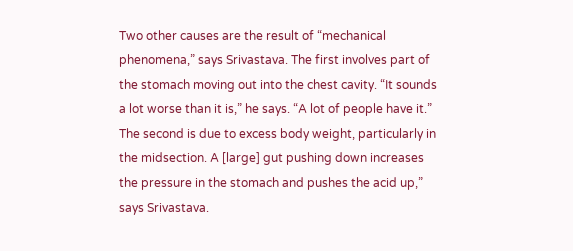Two other causes are the result of “mechanical phenomena,” says Srivastava. The first involves part of the stomach moving out into the chest cavity. “It sounds a lot worse than it is,” he says. “A lot of people have it.” The second is due to excess body weight, particularly in the midsection. A [large] gut pushing down increases the pressure in the stomach and pushes the acid up,” says Srivastava.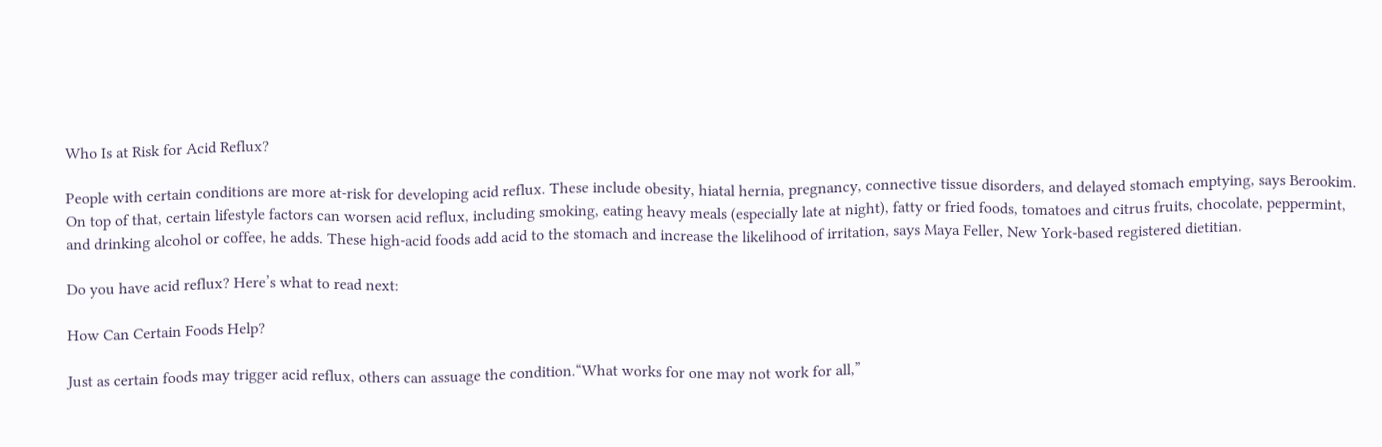Who Is at Risk for Acid Reflux?

People with certain conditions are more at-risk for developing acid reflux. These include obesity, hiatal hernia, pregnancy, connective tissue disorders, and delayed stomach emptying, says Berookim. On top of that, certain lifestyle factors can worsen acid reflux, including smoking, eating heavy meals (especially late at night), fatty or fried foods, tomatoes and citrus fruits, chocolate, peppermint, and drinking alcohol or coffee, he adds. These high-acid foods add acid to the stomach and increase the likelihood of irritation, says Maya Feller, New York-based registered dietitian.

Do you have acid reflux? Here’s what to read next:

How Can Certain Foods Help?

Just as certain foods may trigger acid reflux, others can assuage the condition.“What works for one may not work for all,”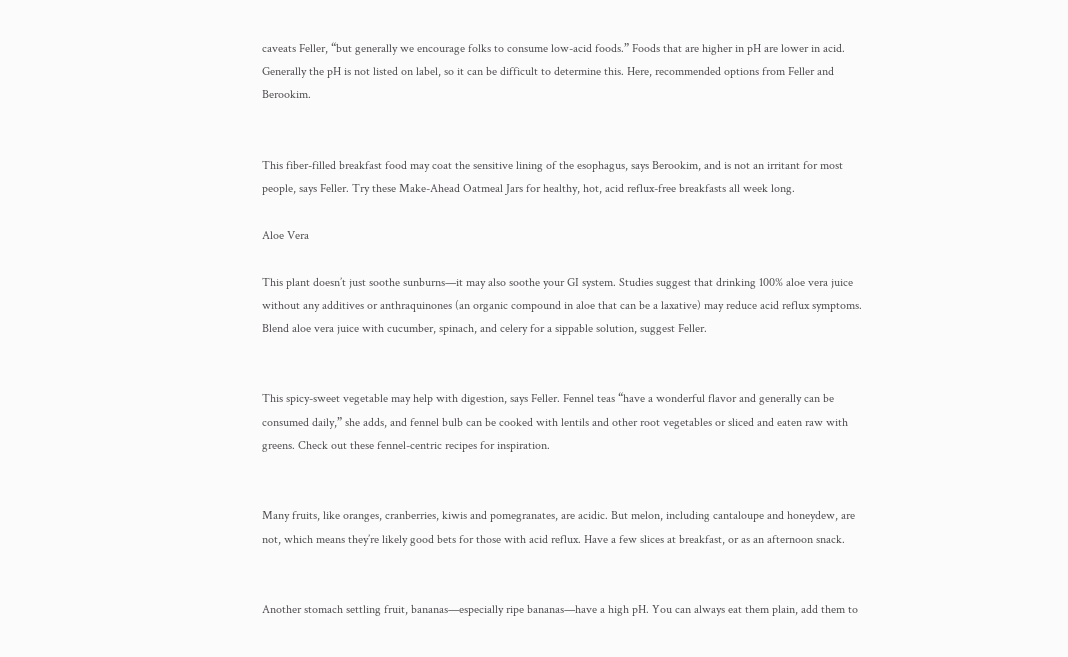caveats Feller, “but generally we encourage folks to consume low-acid foods.” Foods that are higher in pH are lower in acid. Generally the pH is not listed on label, so it can be difficult to determine this. Here, recommended options from Feller and Berookim.


This fiber-filled breakfast food may coat the sensitive lining of the esophagus, says Berookim, and is not an irritant for most people, says Feller. Try these Make-Ahead Oatmeal Jars for healthy, hot, acid reflux-free breakfasts all week long.

Aloe Vera

This plant doesn’t just soothe sunburns—it may also soothe your GI system. Studies suggest that drinking 100% aloe vera juice without any additives or anthraquinones (an organic compound in aloe that can be a laxative) may reduce acid reflux symptoms. Blend aloe vera juice with cucumber, spinach, and celery for a sippable solution, suggest Feller.


This spicy-sweet vegetable may help with digestion, says Feller. Fennel teas “have a wonderful flavor and generally can be consumed daily,” she adds, and fennel bulb can be cooked with lentils and other root vegetables or sliced and eaten raw with greens. Check out these fennel-centric recipes for inspiration.


Many fruits, like oranges, cranberries, kiwis and pomegranates, are acidic. But melon, including cantaloupe and honeydew, are not, which means they’re likely good bets for those with acid reflux. Have a few slices at breakfast, or as an afternoon snack.


Another stomach settling fruit, bananas—especially ripe bananas—have a high pH. You can always eat them plain, add them to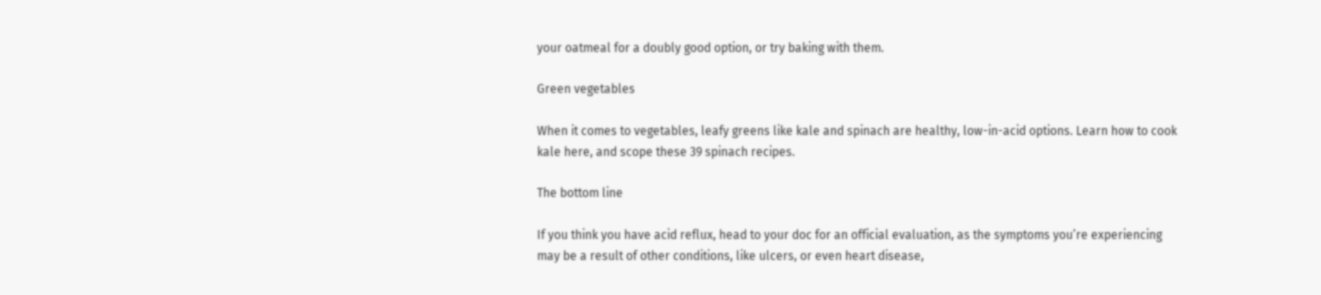your oatmeal for a doubly good option, or try baking with them.

Green vegetables

When it comes to vegetables, leafy greens like kale and spinach are healthy, low-in-acid options. Learn how to cook kale here, and scope these 39 spinach recipes.

The bottom line

If you think you have acid reflux, head to your doc for an official evaluation, as the symptoms you’re experiencing may be a result of other conditions, like ulcers, or even heart disease,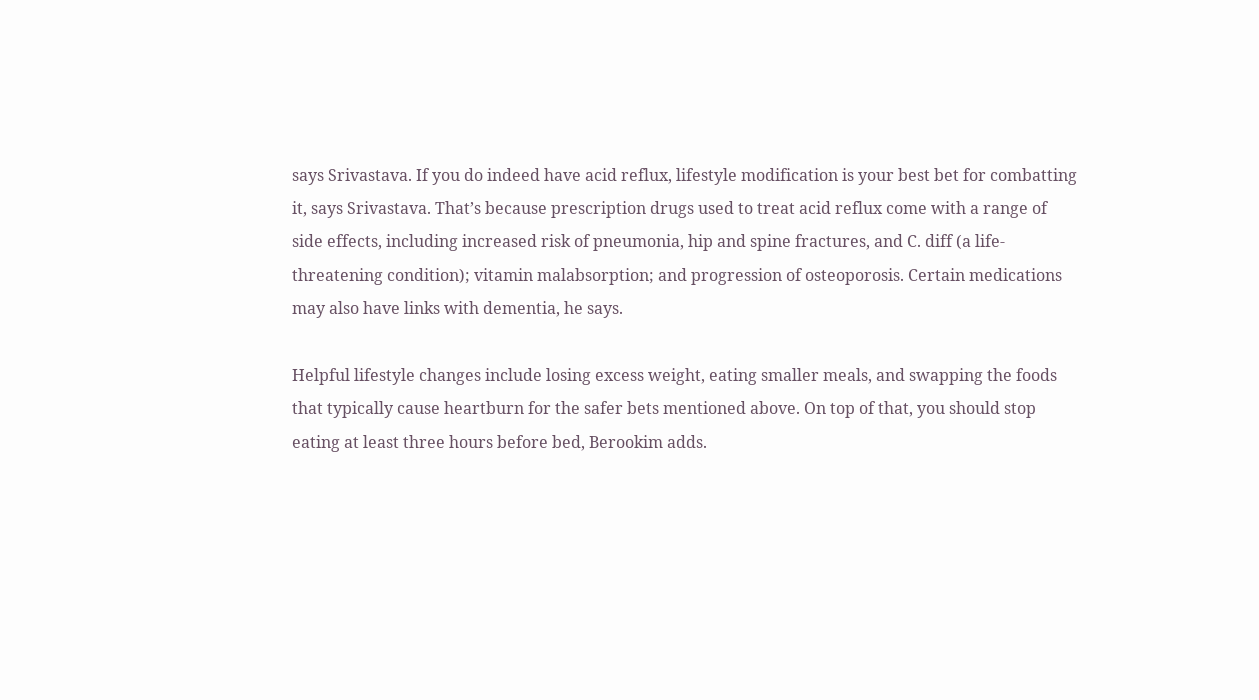says Srivastava. If you do indeed have acid reflux, lifestyle modification is your best bet for combatting it, says Srivastava. That’s because prescription drugs used to treat acid reflux come with a range of side effects, including increased risk of pneumonia, hip and spine fractures, and C. diff (a life-threatening condition); vitamin malabsorption; and progression of osteoporosis. Certain medications may also have links with dementia, he says.

Helpful lifestyle changes include losing excess weight, eating smaller meals, and swapping the foods that typically cause heartburn for the safer bets mentioned above. On top of that, you should stop eating at least three hours before bed, Berookim adds.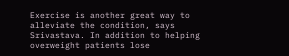Exercise is another great way to alleviate the condition, says Srivastava. In addition to helping overweight patients lose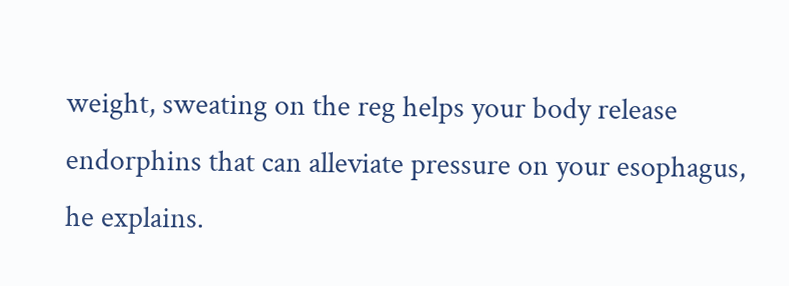weight, sweating on the reg helps your body release endorphins that can alleviate pressure on your esophagus, he explains.